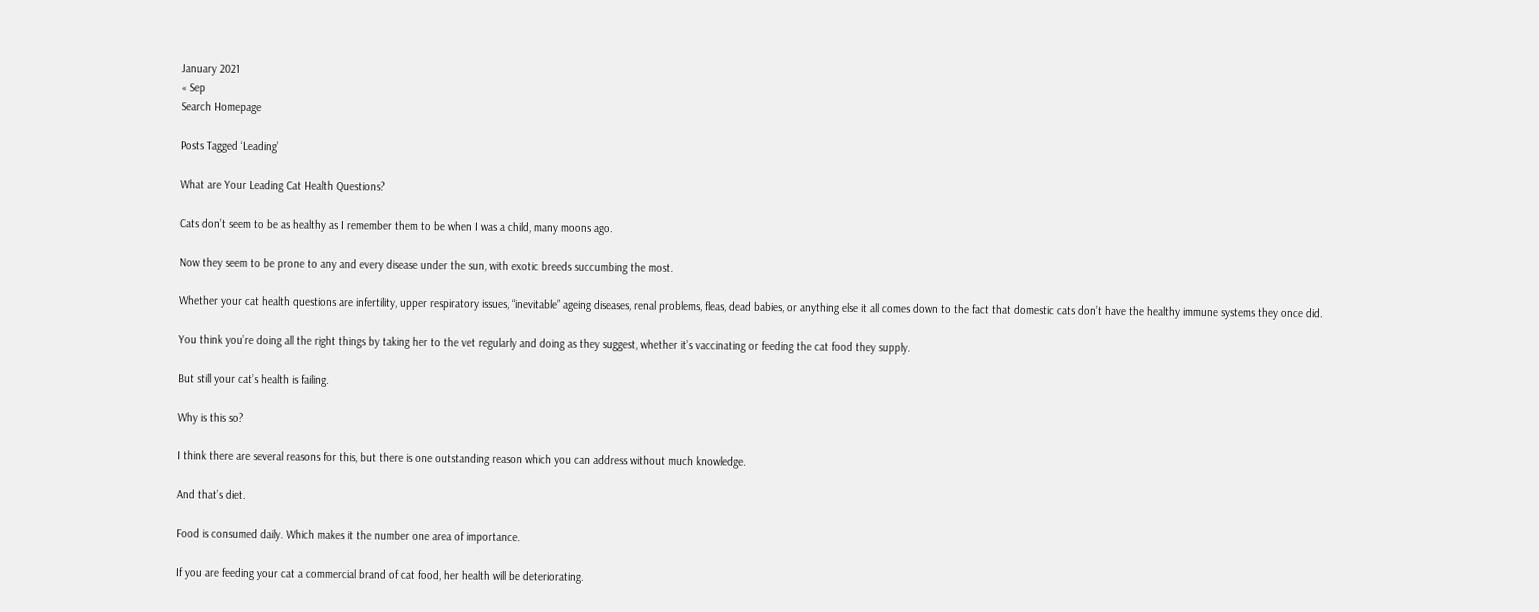January 2021
« Sep
Search Homepage

Posts Tagged ‘Leading’

What are Your Leading Cat Health Questions?

Cats don’t seem to be as healthy as I remember them to be when I was a child, many moons ago.

Now they seem to be prone to any and every disease under the sun, with exotic breeds succumbing the most.

Whether your cat health questions are infertility, upper respiratory issues, “inevitable” ageing diseases, renal problems, fleas, dead babies, or anything else it all comes down to the fact that domestic cats don’t have the healthy immune systems they once did.

You think you’re doing all the right things by taking her to the vet regularly and doing as they suggest, whether it’s vaccinating or feeding the cat food they supply.

But still your cat’s health is failing.

Why is this so?

I think there are several reasons for this, but there is one outstanding reason which you can address without much knowledge.

And that’s diet.

Food is consumed daily. Which makes it the number one area of importance.

If you are feeding your cat a commercial brand of cat food, her health will be deteriorating.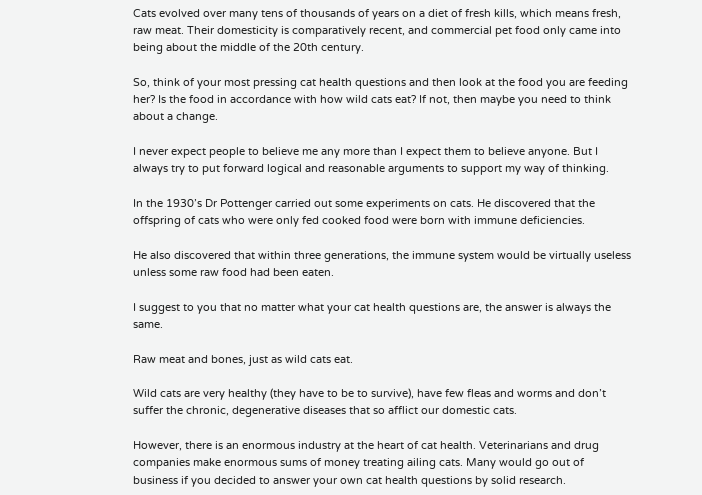Cats evolved over many tens of thousands of years on a diet of fresh kills, which means fresh, raw meat. Their domesticity is comparatively recent, and commercial pet food only came into being about the middle of the 20th century.

So, think of your most pressing cat health questions and then look at the food you are feeding her? Is the food in accordance with how wild cats eat? If not, then maybe you need to think about a change.

I never expect people to believe me any more than I expect them to believe anyone. But I always try to put forward logical and reasonable arguments to support my way of thinking.

In the 1930’s Dr Pottenger carried out some experiments on cats. He discovered that the offspring of cats who were only fed cooked food were born with immune deficiencies.

He also discovered that within three generations, the immune system would be virtually useless unless some raw food had been eaten.

I suggest to you that no matter what your cat health questions are, the answer is always the same.

Raw meat and bones, just as wild cats eat.

Wild cats are very healthy (they have to be to survive), have few fleas and worms and don’t suffer the chronic, degenerative diseases that so afflict our domestic cats.

However, there is an enormous industry at the heart of cat health. Veterinarians and drug companies make enormous sums of money treating ailing cats. Many would go out of business if you decided to answer your own cat health questions by solid research.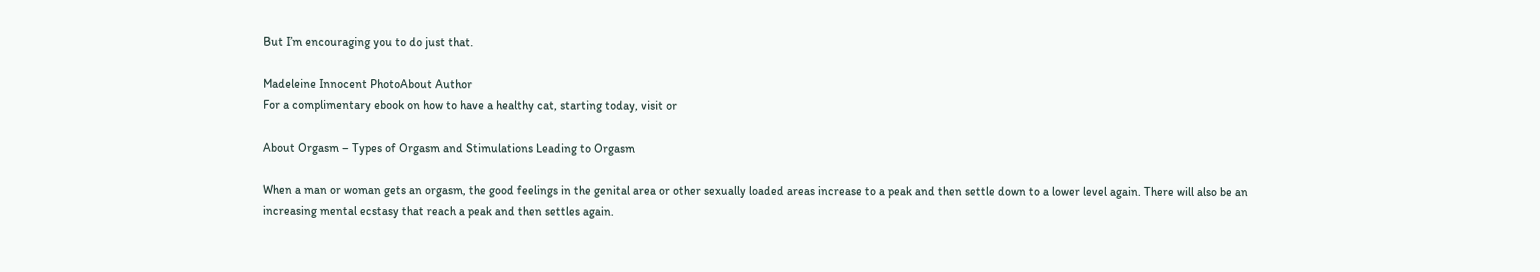But I’m encouraging you to do just that.

Madeleine Innocent PhotoAbout Author
For a complimentary ebook on how to have a healthy cat, starting today, visit or

About Orgasm – Types of Orgasm and Stimulations Leading to Orgasm

When a man or woman gets an orgasm, the good feelings in the genital area or other sexually loaded areas increase to a peak and then settle down to a lower level again. There will also be an increasing mental ecstasy that reach a peak and then settles again.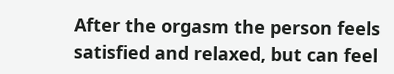After the orgasm the person feels satisfied and relaxed, but can feel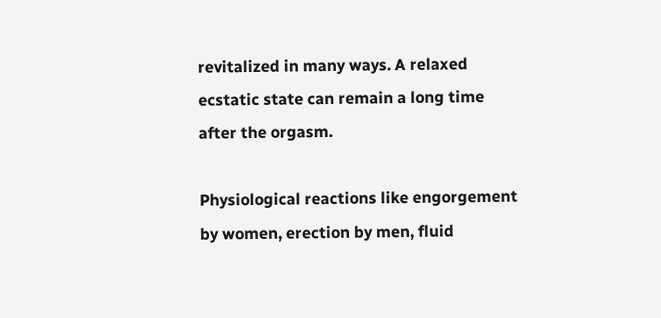revitalized in many ways. A relaxed ecstatic state can remain a long time after the orgasm.

Physiological reactions like engorgement by women, erection by men, fluid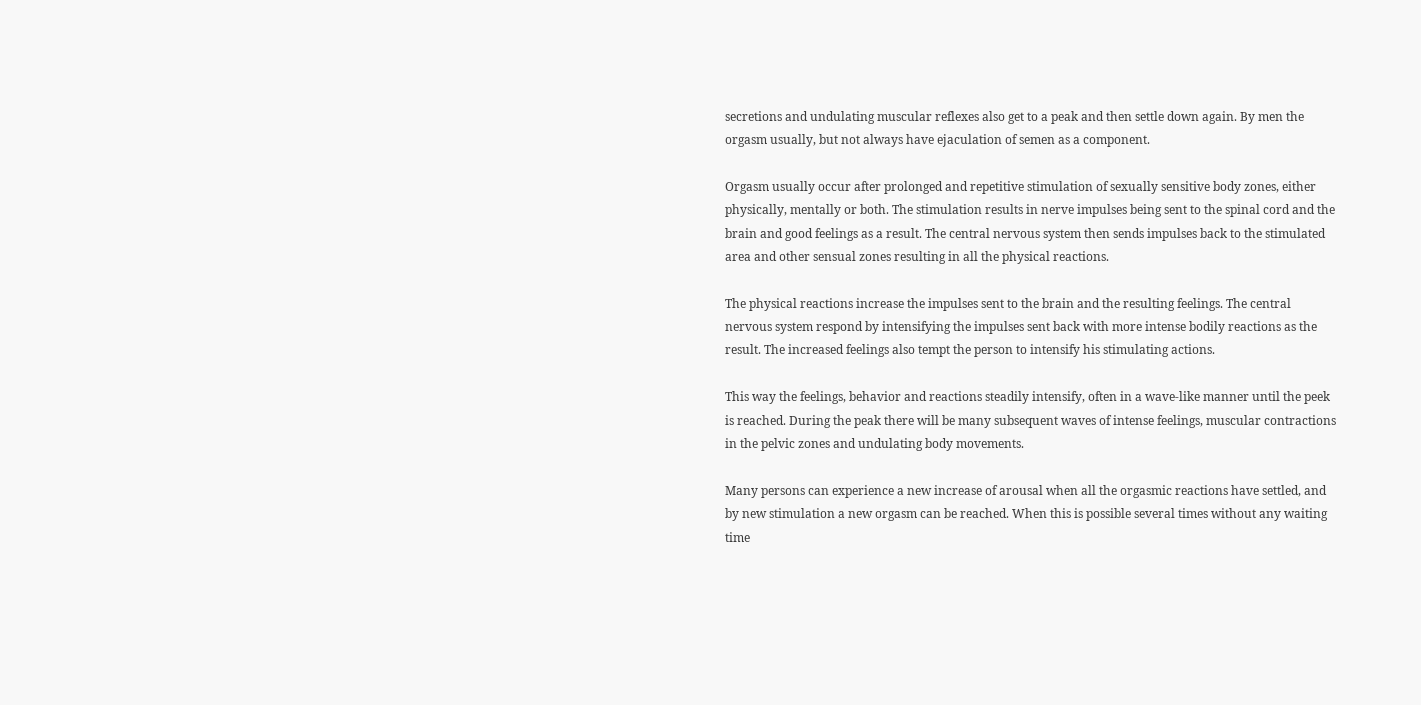secretions and undulating muscular reflexes also get to a peak and then settle down again. By men the orgasm usually, but not always have ejaculation of semen as a component.

Orgasm usually occur after prolonged and repetitive stimulation of sexually sensitive body zones, either physically, mentally or both. The stimulation results in nerve impulses being sent to the spinal cord and the brain and good feelings as a result. The central nervous system then sends impulses back to the stimulated area and other sensual zones resulting in all the physical reactions.

The physical reactions increase the impulses sent to the brain and the resulting feelings. The central nervous system respond by intensifying the impulses sent back with more intense bodily reactions as the result. The increased feelings also tempt the person to intensify his stimulating actions.

This way the feelings, behavior and reactions steadily intensify, often in a wave-like manner until the peek is reached. During the peak there will be many subsequent waves of intense feelings, muscular contractions in the pelvic zones and undulating body movements.

Many persons can experience a new increase of arousal when all the orgasmic reactions have settled, and by new stimulation a new orgasm can be reached. When this is possible several times without any waiting time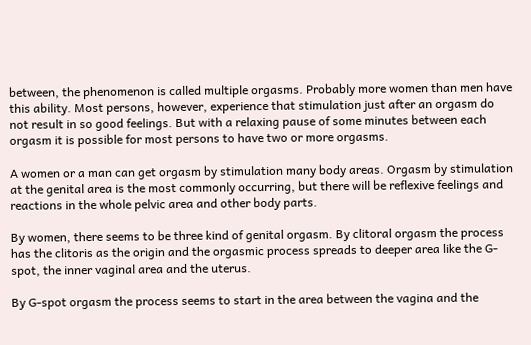between, the phenomenon is called multiple orgasms. Probably more women than men have this ability. Most persons, however, experience that stimulation just after an orgasm do not result in so good feelings. But with a relaxing pause of some minutes between each orgasm it is possible for most persons to have two or more orgasms.

A women or a man can get orgasm by stimulation many body areas. Orgasm by stimulation at the genital area is the most commonly occurring, but there will be reflexive feelings and reactions in the whole pelvic area and other body parts.

By women, there seems to be three kind of genital orgasm. By clitoral orgasm the process has the clitoris as the origin and the orgasmic process spreads to deeper area like the G-spot, the inner vaginal area and the uterus.

By G-spot orgasm the process seems to start in the area between the vagina and the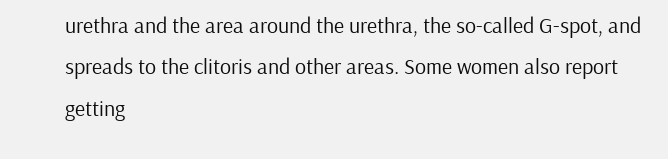urethra and the area around the urethra, the so-called G-spot, and spreads to the clitoris and other areas. Some women also report getting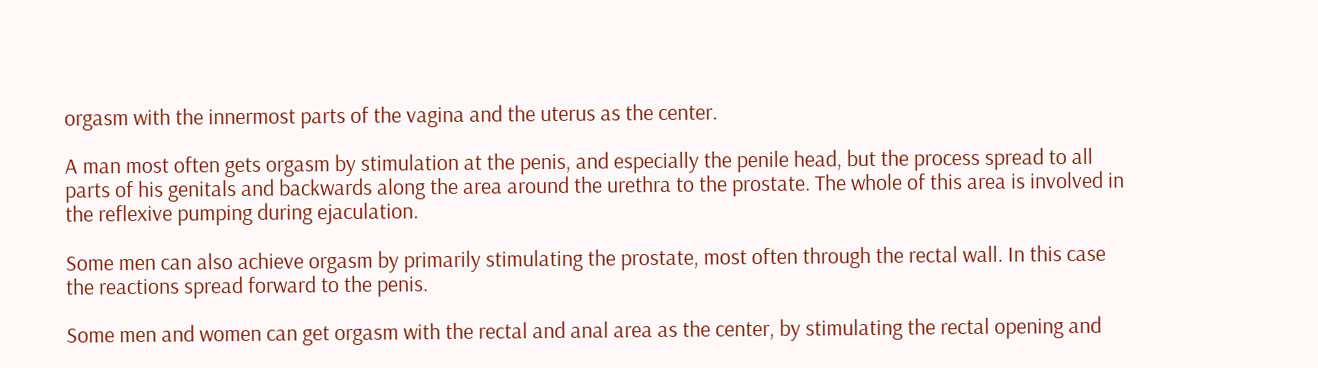orgasm with the innermost parts of the vagina and the uterus as the center.

A man most often gets orgasm by stimulation at the penis, and especially the penile head, but the process spread to all parts of his genitals and backwards along the area around the urethra to the prostate. The whole of this area is involved in the reflexive pumping during ejaculation.

Some men can also achieve orgasm by primarily stimulating the prostate, most often through the rectal wall. In this case the reactions spread forward to the penis.

Some men and women can get orgasm with the rectal and anal area as the center, by stimulating the rectal opening and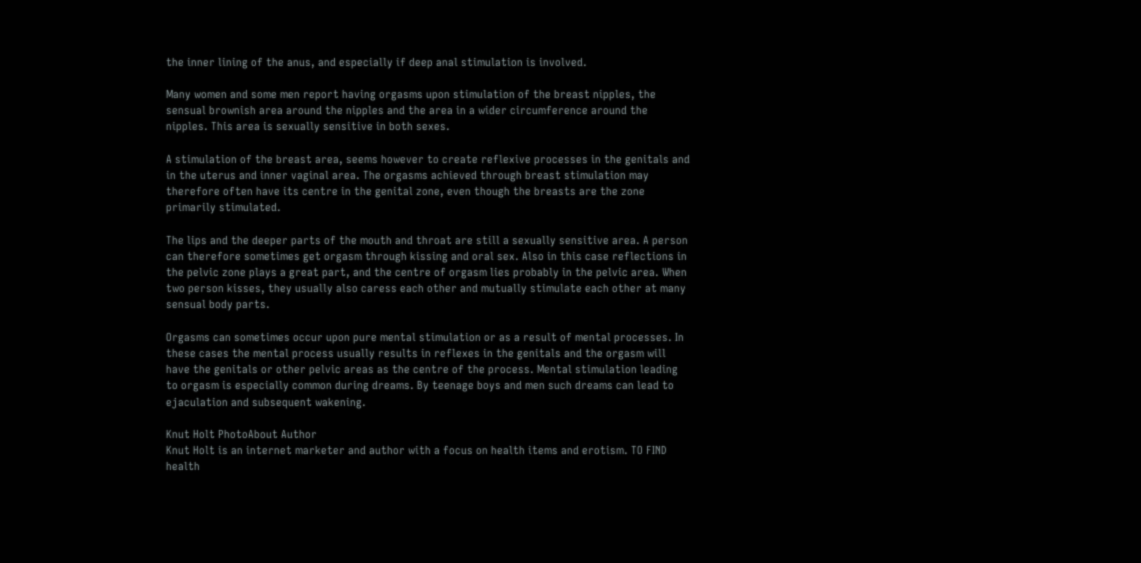the inner lining of the anus, and especially if deep anal stimulation is involved.

Many women and some men report having orgasms upon stimulation of the breast nipples, the sensual brownish area around the nipples and the area in a wider circumference around the nipples. This area is sexually sensitive in both sexes.

A stimulation of the breast area, seems however to create reflexive processes in the genitals and in the uterus and inner vaginal area. The orgasms achieved through breast stimulation may therefore often have its centre in the genital zone, even though the breasts are the zone primarily stimulated.

The lips and the deeper parts of the mouth and throat are still a sexually sensitive area. A person can therefore sometimes get orgasm through kissing and oral sex. Also in this case reflections in the pelvic zone plays a great part, and the centre of orgasm lies probably in the pelvic area. When two person kisses, they usually also caress each other and mutually stimulate each other at many sensual body parts.

Orgasms can sometimes occur upon pure mental stimulation or as a result of mental processes. In these cases the mental process usually results in reflexes in the genitals and the orgasm will have the genitals or other pelvic areas as the centre of the process. Mental stimulation leading to orgasm is especially common during dreams. By teenage boys and men such dreams can lead to ejaculation and subsequent wakening.

Knut Holt PhotoAbout Author
Knut Holt is an internet marketer and author with a focus on health items and erotism. TO FIND health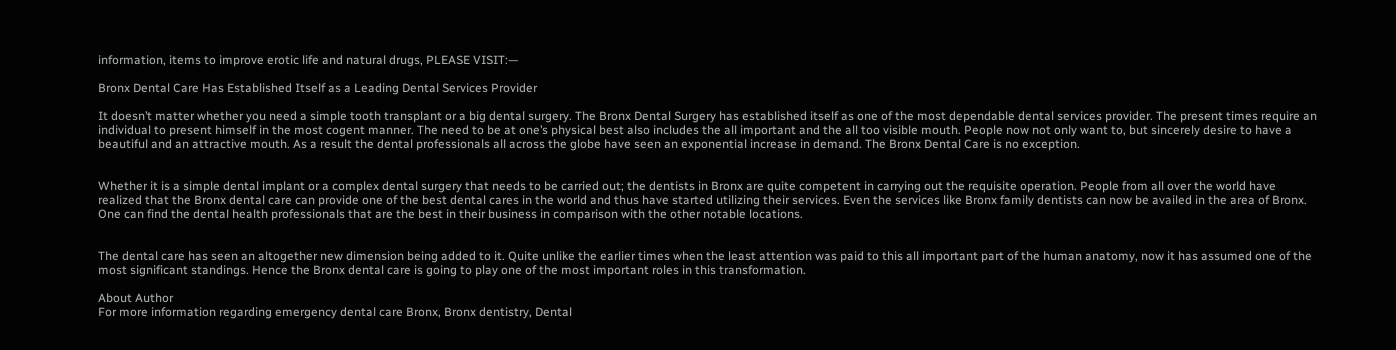information, items to improve erotic life and natural drugs, PLEASE VISIT:—

Bronx Dental Care Has Established Itself as a Leading Dental Services Provider

It doesn’t matter whether you need a simple tooth transplant or a big dental surgery. The Bronx Dental Surgery has established itself as one of the most dependable dental services provider. The present times require an individual to present himself in the most cogent manner. The need to be at one’s physical best also includes the all important and the all too visible mouth. People now not only want to, but sincerely desire to have a beautiful and an attractive mouth. As a result the dental professionals all across the globe have seen an exponential increase in demand. The Bronx Dental Care is no exception.


Whether it is a simple dental implant or a complex dental surgery that needs to be carried out; the dentists in Bronx are quite competent in carrying out the requisite operation. People from all over the world have realized that the Bronx dental care can provide one of the best dental cares in the world and thus have started utilizing their services. Even the services like Bronx family dentists can now be availed in the area of Bronx. One can find the dental health professionals that are the best in their business in comparison with the other notable locations.


The dental care has seen an altogether new dimension being added to it. Quite unlike the earlier times when the least attention was paid to this all important part of the human anatomy, now it has assumed one of the most significant standings. Hence the Bronx dental care is going to play one of the most important roles in this transformation.

About Author
For more information regarding emergency dental care Bronx, Bronx dentistry, Dental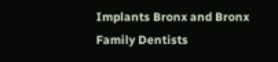Implants Bronx and Bronx Family Dentists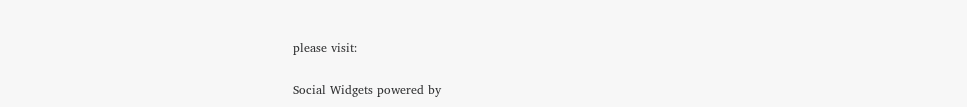please visit:

Social Widgets powered by